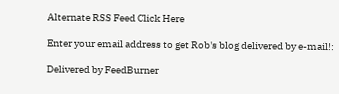Alternate RSS Feed Click Here

Enter your email address to get Rob's blog delivered by e-mail!:

Delivered by FeedBurner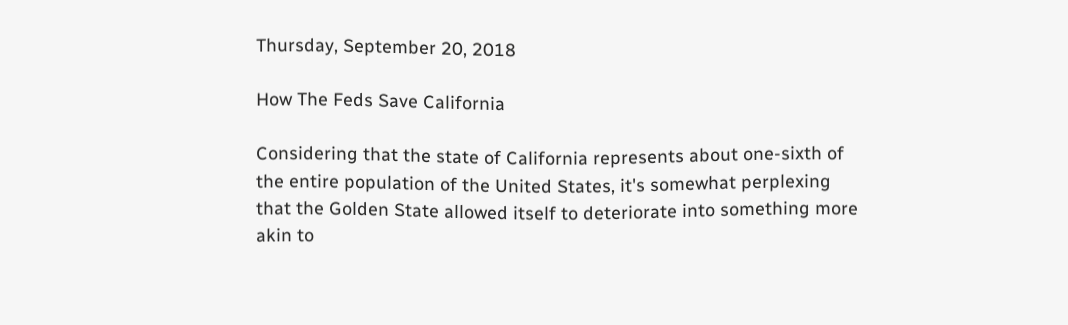Thursday, September 20, 2018

How The Feds Save California

Considering that the state of California represents about one-sixth of the entire population of the United States, it's somewhat perplexing that the Golden State allowed itself to deteriorate into something more akin to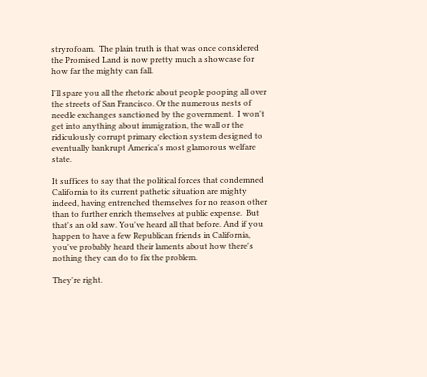stryrofoam.  The plain truth is that was once considered the Promised Land is now pretty much a showcase for how far the mighty can fall.

I'll spare you all the rhetoric about people pooping all over the streets of San Francisco. Or the numerous nests of needle exchanges sanctioned by the government.  I won't get into anything about immigration, the wall or the ridiculously corrupt primary election system designed to eventually bankrupt America's most glamorous welfare state.

It suffices to say that the political forces that condemned California to its current pathetic situation are mighty indeed, having entrenched themselves for no reason other than to further enrich themselves at public expense.  But that's an old saw. You've heard all that before. And if you happen to have a few Republican friends in California, you've probably heard their laments about how there's nothing they can do to fix the problem.

They're right.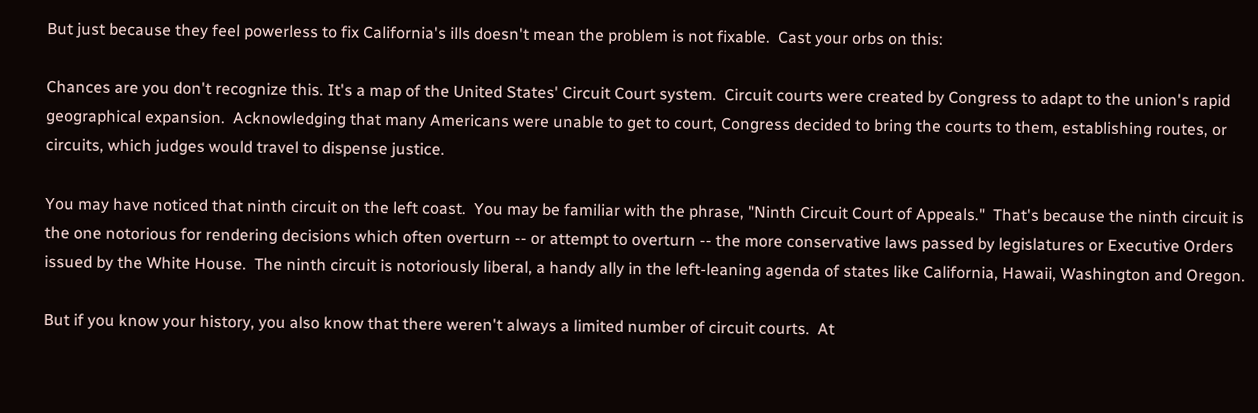But just because they feel powerless to fix California's ills doesn't mean the problem is not fixable.  Cast your orbs on this:

Chances are you don't recognize this. It's a map of the United States' Circuit Court system.  Circuit courts were created by Congress to adapt to the union's rapid geographical expansion.  Acknowledging that many Americans were unable to get to court, Congress decided to bring the courts to them, establishing routes, or circuits, which judges would travel to dispense justice.

You may have noticed that ninth circuit on the left coast.  You may be familiar with the phrase, "Ninth Circuit Court of Appeals."  That's because the ninth circuit is the one notorious for rendering decisions which often overturn -- or attempt to overturn -- the more conservative laws passed by legislatures or Executive Orders issued by the White House.  The ninth circuit is notoriously liberal, a handy ally in the left-leaning agenda of states like California, Hawaii, Washington and Oregon.

But if you know your history, you also know that there weren't always a limited number of circuit courts.  At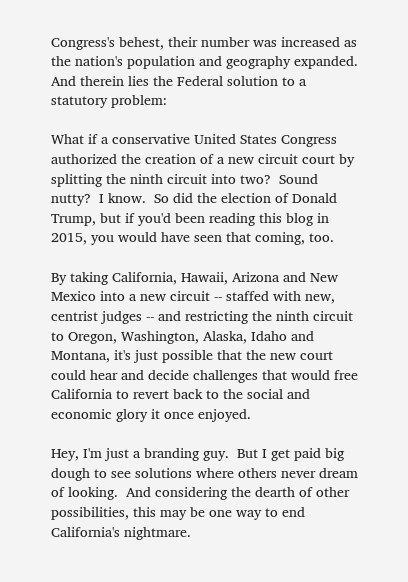Congress's behest, their number was increased as the nation's population and geography expanded.  And therein lies the Federal solution to a statutory problem:

What if a conservative United States Congress authorized the creation of a new circuit court by splitting the ninth circuit into two?  Sound nutty?  I know.  So did the election of Donald Trump, but if you'd been reading this blog in 2015, you would have seen that coming, too.

By taking California, Hawaii, Arizona and New Mexico into a new circuit -- staffed with new, centrist judges -- and restricting the ninth circuit to Oregon, Washington, Alaska, Idaho and Montana, it's just possible that the new court could hear and decide challenges that would free California to revert back to the social and economic glory it once enjoyed.

Hey, I'm just a branding guy.  But I get paid big dough to see solutions where others never dream of looking.  And considering the dearth of other possibilities, this may be one way to end California's nightmare.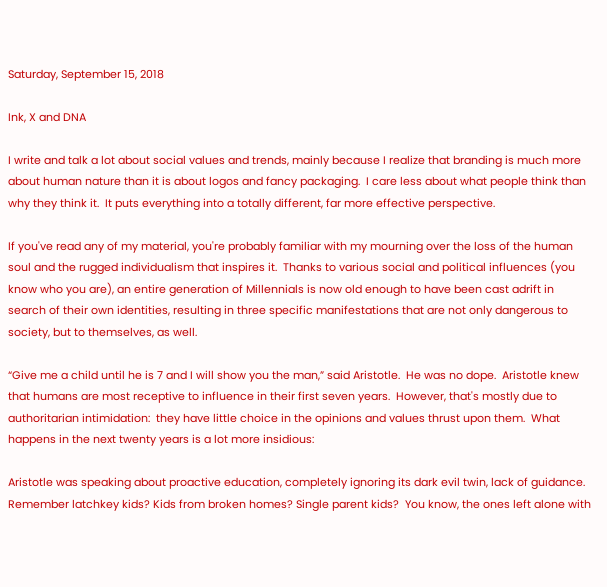Saturday, September 15, 2018

Ink, X and DNA

I write and talk a lot about social values and trends, mainly because I realize that branding is much more about human nature than it is about logos and fancy packaging.  I care less about what people think than why they think it.  It puts everything into a totally different, far more effective perspective.

If you've read any of my material, you're probably familiar with my mourning over the loss of the human soul and the rugged individualism that inspires it.  Thanks to various social and political influences (you know who you are), an entire generation of Millennials is now old enough to have been cast adrift in search of their own identities, resulting in three specific manifestations that are not only dangerous to society, but to themselves, as well.

“Give me a child until he is 7 and I will show you the man,” said Aristotle.  He was no dope.  Aristotle knew that humans are most receptive to influence in their first seven years.  However, that's mostly due to authoritarian intimidation:  they have little choice in the opinions and values thrust upon them.  What happens in the next twenty years is a lot more insidious:

Aristotle was speaking about proactive education, completely ignoring its dark evil twin, lack of guidance.  Remember latchkey kids? Kids from broken homes? Single parent kids?  You know, the ones left alone with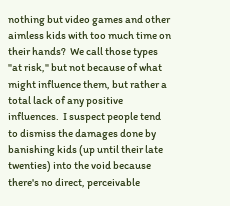nothing but video games and other aimless kids with too much time on their hands?  We call those types "at risk," but not because of what might influence them, but rather a total lack of any positive influences.  I suspect people tend to dismiss the damages done by banishing kids (up until their late twenties) into the void because there's no direct, perceivable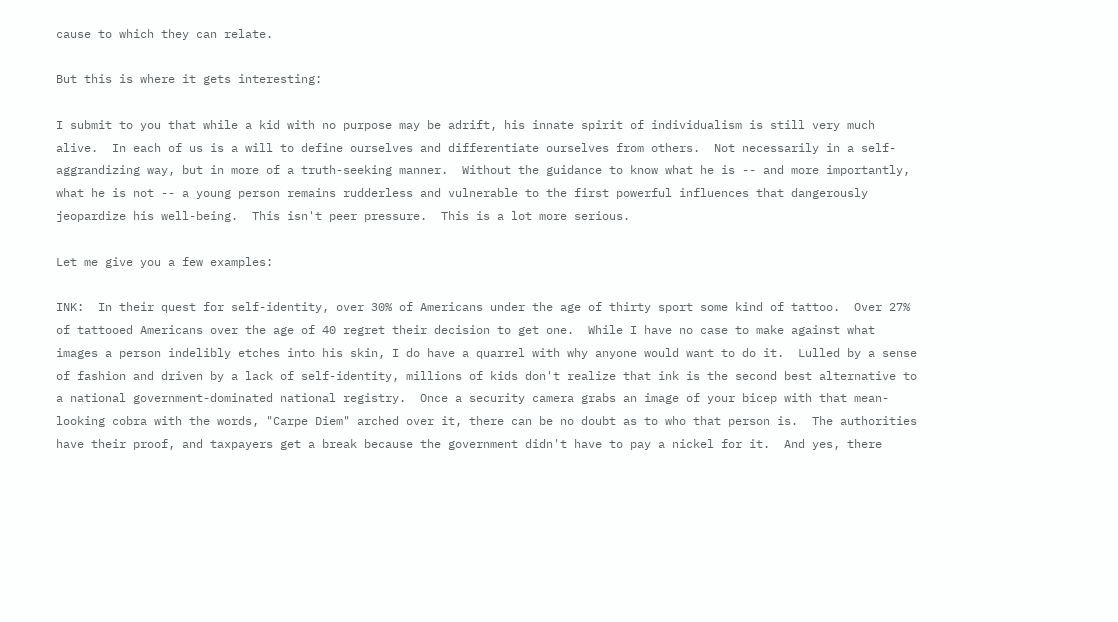cause to which they can relate.

But this is where it gets interesting:

I submit to you that while a kid with no purpose may be adrift, his innate spirit of individualism is still very much alive.  In each of us is a will to define ourselves and differentiate ourselves from others.  Not necessarily in a self-aggrandizing way, but in more of a truth-seeking manner.  Without the guidance to know what he is -- and more importantly, what he is not -- a young person remains rudderless and vulnerable to the first powerful influences that dangerously jeopardize his well-being.  This isn't peer pressure.  This is a lot more serious.

Let me give you a few examples:

INK:  In their quest for self-identity, over 30% of Americans under the age of thirty sport some kind of tattoo.  Over 27% of tattooed Americans over the age of 40 regret their decision to get one.  While I have no case to make against what images a person indelibly etches into his skin, I do have a quarrel with why anyone would want to do it.  Lulled by a sense of fashion and driven by a lack of self-identity, millions of kids don't realize that ink is the second best alternative to a national government-dominated national registry.  Once a security camera grabs an image of your bicep with that mean-looking cobra with the words, "Carpe Diem" arched over it, there can be no doubt as to who that person is.  The authorities have their proof, and taxpayers get a break because the government didn't have to pay a nickel for it.  And yes, there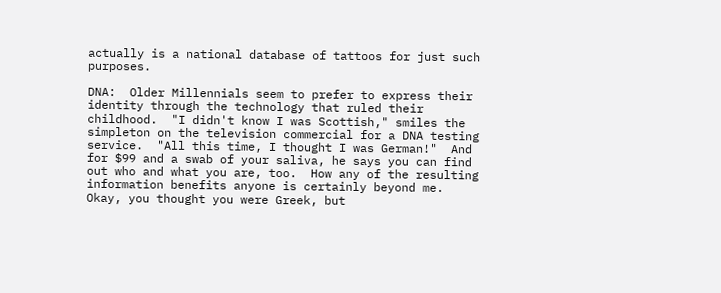actually is a national database of tattoos for just such purposes.

DNA:  Older Millennials seem to prefer to express their identity through the technology that ruled their childhood.  "I didn't know I was Scottish," smiles the simpleton on the television commercial for a DNA testing service.  "All this time, I thought I was German!"  And for $99 and a swab of your saliva, he says you can find out who and what you are, too.  How any of the resulting information benefits anyone is certainly beyond me.  Okay, you thought you were Greek, but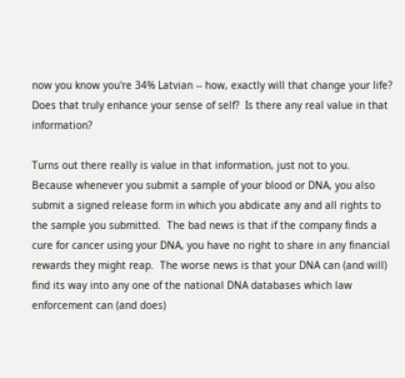now you know you're 34% Latvian -- how, exactly will that change your life?  Does that truly enhance your sense of self?  Is there any real value in that information?

Turns out there really is value in that information, just not to you.  Because whenever you submit a sample of your blood or DNA, you also submit a signed release form in which you abdicate any and all rights to the sample you submitted.  The bad news is that if the company finds a cure for cancer using your DNA, you have no right to share in any financial rewards they might reap.  The worse news is that your DNA can (and will) find its way into any one of the national DNA databases which law enforcement can (and does)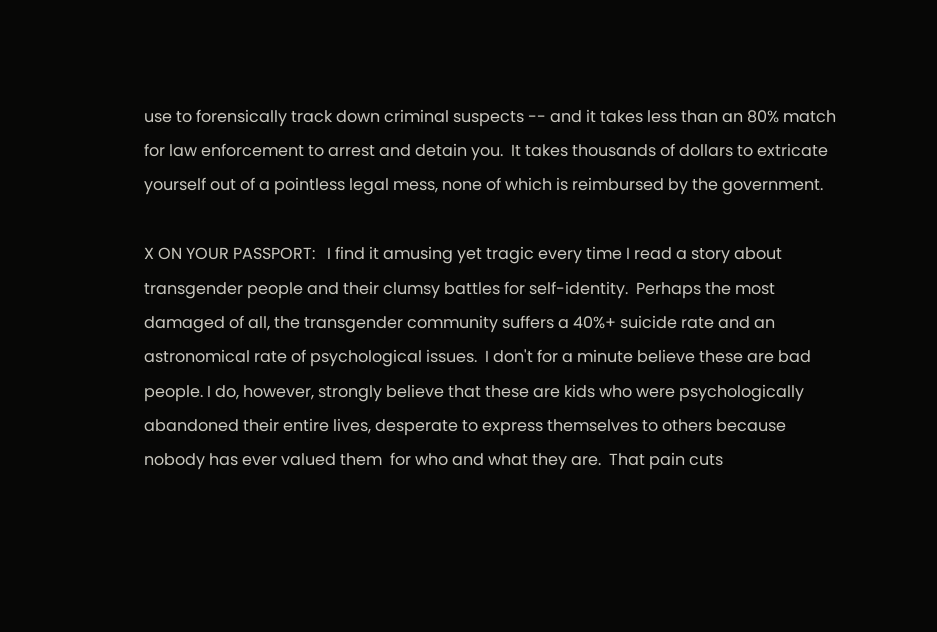use to forensically track down criminal suspects -- and it takes less than an 80% match for law enforcement to arrest and detain you.  It takes thousands of dollars to extricate yourself out of a pointless legal mess, none of which is reimbursed by the government.

X ON YOUR PASSPORT:   I find it amusing yet tragic every time I read a story about transgender people and their clumsy battles for self-identity.  Perhaps the most damaged of all, the transgender community suffers a 40%+ suicide rate and an astronomical rate of psychological issues.  I don't for a minute believe these are bad people. I do, however, strongly believe that these are kids who were psychologically abandoned their entire lives, desperate to express themselves to others because nobody has ever valued them  for who and what they are.  That pain cuts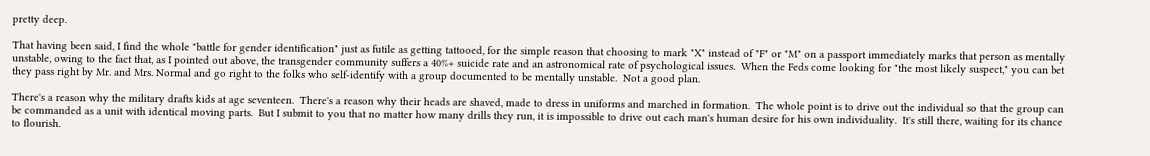pretty deep.

That having been said, I find the whole "battle for gender identification" just as futile as getting tattooed, for the simple reason that choosing to mark "X" instead of "F" or "M" on a passport immediately marks that person as mentally unstable, owing to the fact that, as I pointed out above, the transgender community suffers a 40%+ suicide rate and an astronomical rate of psychological issues.  When the Feds come looking for "the most likely suspect," you can bet they pass right by Mr. and Mrs. Normal and go right to the folks who self-identify with a group documented to be mentally unstable.  Not a good plan.

There's a reason why the military drafts kids at age seventeen.  There's a reason why their heads are shaved, made to dress in uniforms and marched in formation.  The whole point is to drive out the individual so that the group can be commanded as a unit with identical moving parts.  But I submit to you that no matter how many drills they run, it is impossible to drive out each man's human desire for his own individuality.  It's still there, waiting for its chance to flourish.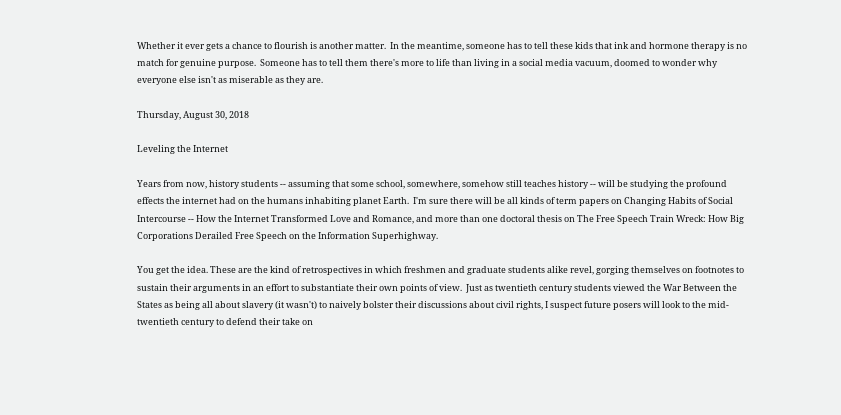Whether it ever gets a chance to flourish is another matter.  In the meantime, someone has to tell these kids that ink and hormone therapy is no match for genuine purpose.  Someone has to tell them there's more to life than living in a social media vacuum, doomed to wonder why everyone else isn't as miserable as they are.

Thursday, August 30, 2018

Leveling the Internet

Years from now, history students -- assuming that some school, somewhere, somehow still teaches history -- will be studying the profound effects the internet had on the humans inhabiting planet Earth.  I'm sure there will be all kinds of term papers on Changing Habits of Social Intercourse -- How the Internet Transformed Love and Romance, and more than one doctoral thesis on The Free Speech Train Wreck: How Big Corporations Derailed Free Speech on the Information Superhighway.

You get the idea. These are the kind of retrospectives in which freshmen and graduate students alike revel, gorging themselves on footnotes to sustain their arguments in an effort to substantiate their own points of view.  Just as twentieth century students viewed the War Between the States as being all about slavery (it wasn't) to naively bolster their discussions about civil rights, I suspect future posers will look to the mid-twentieth century to defend their take on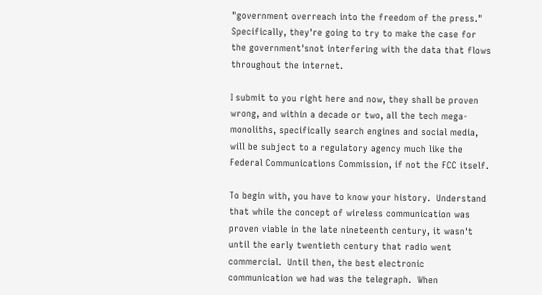"government overreach into the freedom of the press."  Specifically, they're going to try to make the case for the government'snot interfering with the data that flows throughout the internet.

I submit to you right here and now, they shall be proven wrong, and within a decade or two, all the tech mega-monoliths, specifically search engines and social media,  will be subject to a regulatory agency much like the Federal Communications Commission, if not the FCC itself.

To begin with, you have to know your history.  Understand that while the concept of wireless communication was proven viable in the late nineteenth century, it wasn't until the early twentieth century that radio went commercial.  Until then, the best electronic communication we had was the telegraph.  When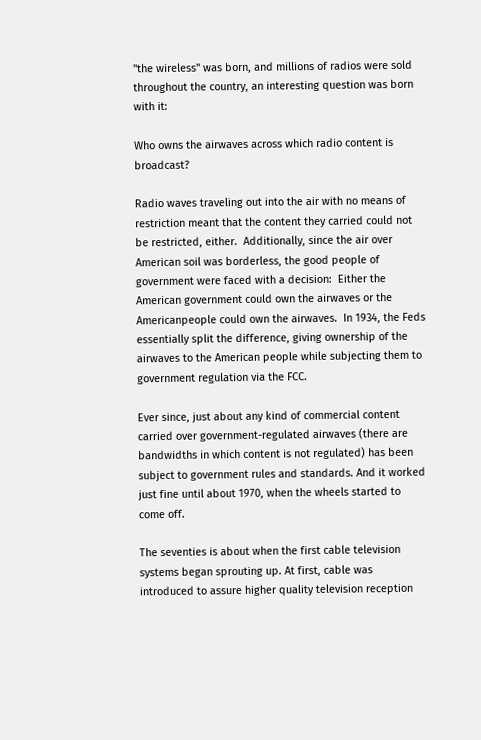"the wireless" was born, and millions of radios were sold throughout the country, an interesting question was born with it:

Who owns the airwaves across which radio content is broadcast?

Radio waves traveling out into the air with no means of restriction meant that the content they carried could not be restricted, either.  Additionally, since the air over American soil was borderless, the good people of government were faced with a decision:  Either the American government could own the airwaves or the Americanpeople could own the airwaves.  In 1934, the Feds essentially split the difference, giving ownership of the airwaves to the American people while subjecting them to government regulation via the FCC.

Ever since, just about any kind of commercial content carried over government-regulated airwaves (there are bandwidths in which content is not regulated) has been subject to government rules and standards. And it worked just fine until about 1970, when the wheels started to come off.

The seventies is about when the first cable television systems began sprouting up. At first, cable was introduced to assure higher quality television reception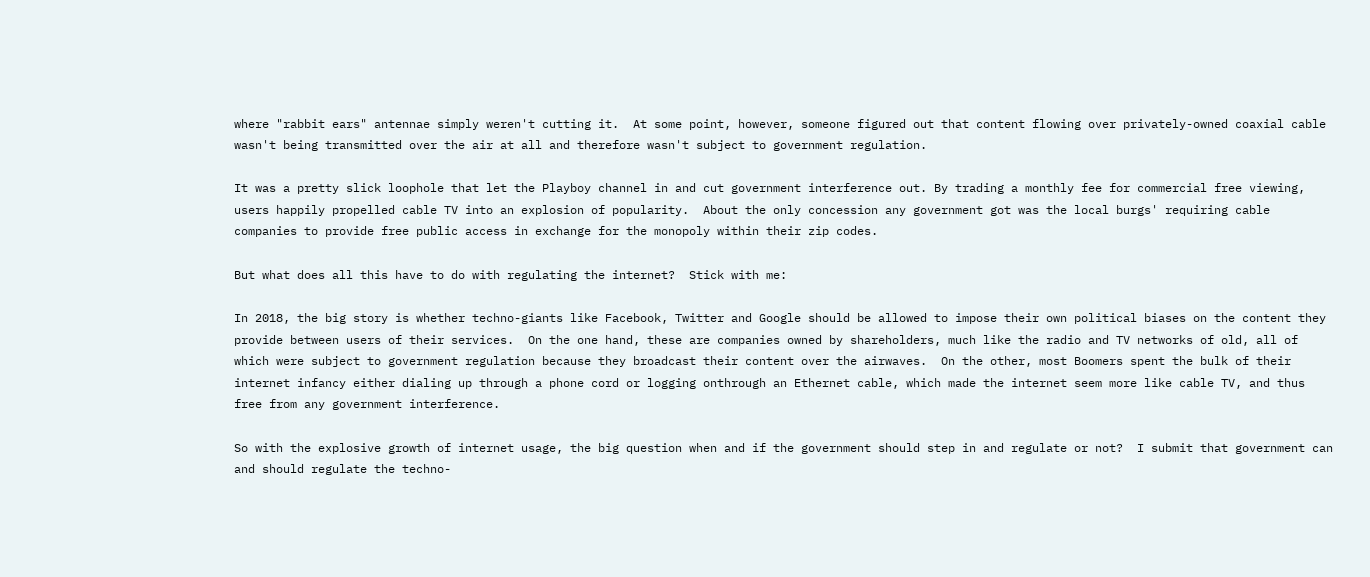where "rabbit ears" antennae simply weren't cutting it.  At some point, however, someone figured out that content flowing over privately-owned coaxial cable wasn't being transmitted over the air at all and therefore wasn't subject to government regulation.

It was a pretty slick loophole that let the Playboy channel in and cut government interference out. By trading a monthly fee for commercial free viewing, users happily propelled cable TV into an explosion of popularity.  About the only concession any government got was the local burgs' requiring cable companies to provide free public access in exchange for the monopoly within their zip codes.

But what does all this have to do with regulating the internet?  Stick with me:

In 2018, the big story is whether techno-giants like Facebook, Twitter and Google should be allowed to impose their own political biases on the content they provide between users of their services.  On the one hand, these are companies owned by shareholders, much like the radio and TV networks of old, all of which were subject to government regulation because they broadcast their content over the airwaves.  On the other, most Boomers spent the bulk of their internet infancy either dialing up through a phone cord or logging onthrough an Ethernet cable, which made the internet seem more like cable TV, and thus free from any government interference.

So with the explosive growth of internet usage, the big question when and if the government should step in and regulate or not?  I submit that government can and should regulate the techno-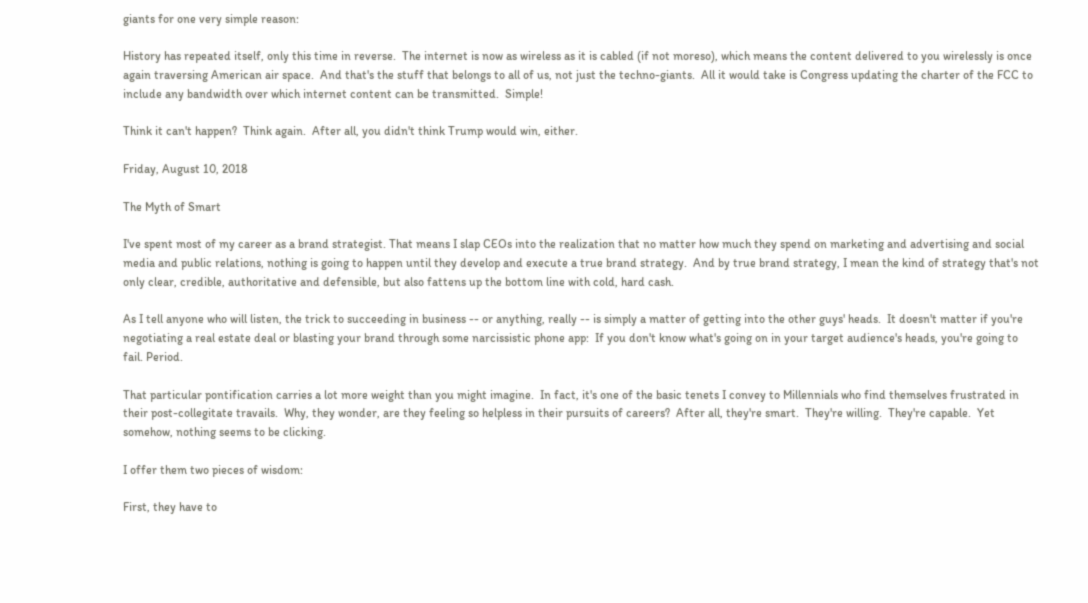giants for one very simple reason:

History has repeated itself, only this time in reverse.  The internet is now as wireless as it is cabled (if not moreso), which means the content delivered to you wirelessly is once again traversing American air space.  And that's the stuff that belongs to all of us, not just the techno-giants.  All it would take is Congress updating the charter of the FCC to include any bandwidth over which internet content can be transmitted.  Simple!

Think it can't happen?  Think again.  After all, you didn't think Trump would win, either.

Friday, August 10, 2018

The Myth of Smart

I've spent most of my career as a brand strategist. That means I slap CEOs into the realization that no matter how much they spend on marketing and advertising and social media and public relations, nothing is going to happen until they develop and execute a true brand strategy.  And by true brand strategy, I mean the kind of strategy that's not only clear, credible, authoritative and defensible, but also fattens up the bottom line with cold, hard cash.

As I tell anyone who will listen, the trick to succeeding in business -- or anything, really -- is simply a matter of getting into the other guys' heads.  It doesn't matter if you're negotiating a real estate deal or blasting your brand through some narcissistic phone app:  If you don't know what's going on in your target audience's heads, you're going to fail. Period.

That particular pontification carries a lot more weight than you might imagine.  In fact, it's one of the basic tenets I convey to Millennials who find themselves frustrated in their post-collegitate travails.  Why, they wonder, are they feeling so helpless in their pursuits of careers?  After all, they're smart.  They're willing.  They're capable.  Yet somehow, nothing seems to be clicking.

I offer them two pieces of wisdom:

First, they have to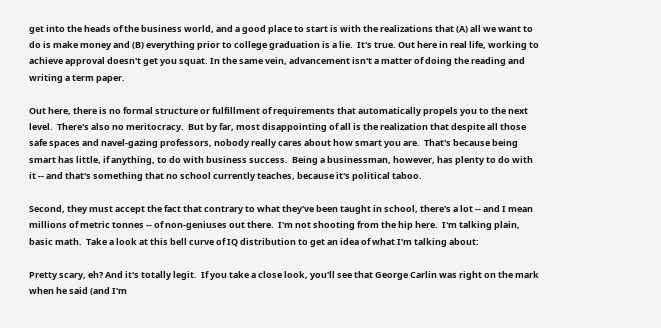get into the heads of the business world, and a good place to start is with the realizations that (A) all we want to do is make money and (B) everything prior to college graduation is a lie.  It's true. Out here in real life, working to achieve approval doesn't get you squat. In the same vein, advancement isn't a matter of doing the reading and writing a term paper.

Out here, there is no formal structure or fulfillment of requirements that automatically propels you to the next level.  There's also no meritocracy.  But by far, most disappointing of all is the realization that despite all those safe spaces and navel-gazing professors, nobody really cares about how smart you are.  That's because being smart has little, if anything, to do with business success.  Being a businessman, however, has plenty to do with it -- and that's something that no school currently teaches, because it's political taboo.

Second, they must accept the fact that contrary to what they've been taught in school, there's a lot -- and I mean millions of metric tonnes -- of non-geniuses out there.  I'm not shooting from the hip here.  I'm talking plain, basic math.  Take a look at this bell curve of IQ distribution to get an idea of what I'm talking about:

Pretty scary, eh? And it's totally legit.  If you take a close look, you'll see that George Carlin was right on the mark when he said (and I'm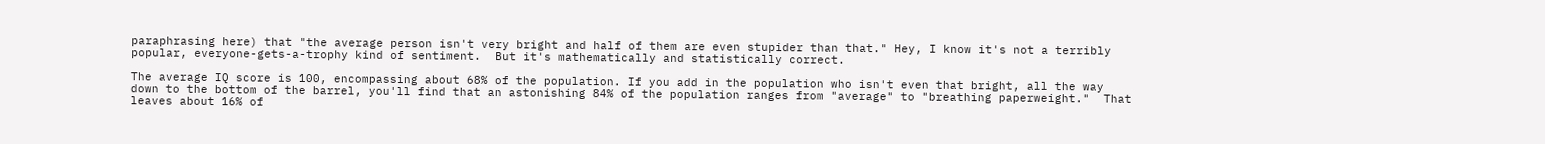paraphrasing here) that "the average person isn't very bright and half of them are even stupider than that." Hey, I know it's not a terribly popular, everyone-gets-a-trophy kind of sentiment.  But it's mathematically and statistically correct.

The average IQ score is 100, encompassing about 68% of the population. If you add in the population who isn't even that bright, all the way down to the bottom of the barrel, you'll find that an astonishing 84% of the population ranges from "average" to "breathing paperweight."  That leaves about 16% of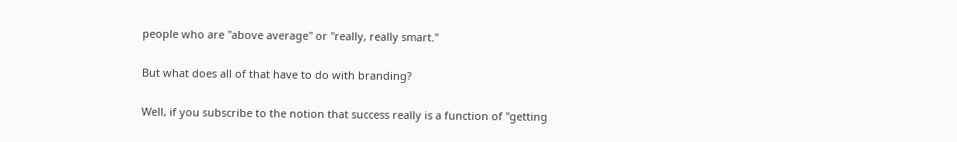people who are "above average" or "really, really smart."

But what does all of that have to do with branding?

Well, if you subscribe to the notion that success really is a function of "getting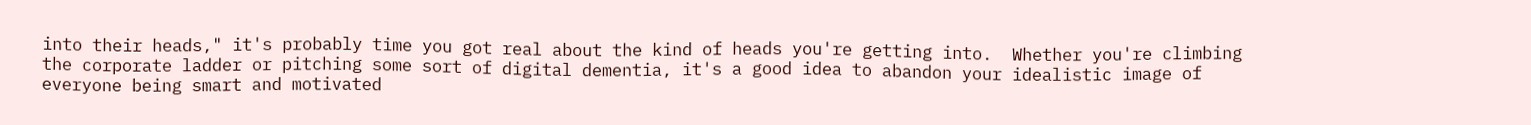into their heads," it's probably time you got real about the kind of heads you're getting into.  Whether you're climbing the corporate ladder or pitching some sort of digital dementia, it's a good idea to abandon your idealistic image of everyone being smart and motivated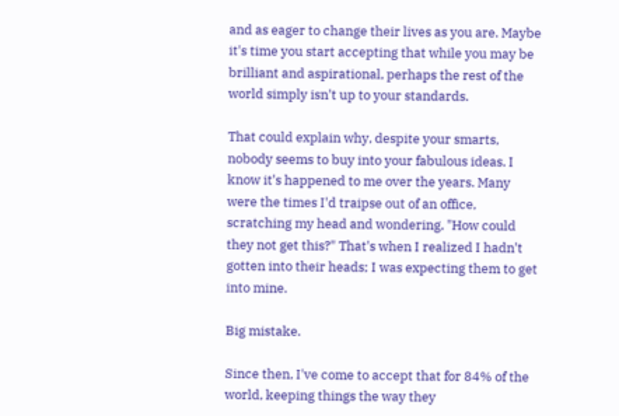and as eager to change their lives as you are. Maybe it's time you start accepting that while you may be brilliant and aspirational, perhaps the rest of the world simply isn't up to your standards.

That could explain why, despite your smarts, nobody seems to buy into your fabulous ideas. I know it's happened to me over the years. Many were the times I'd traipse out of an office, scratching my head and wondering, "How could they not get this?" That's when I realized I hadn't gotten into their heads; I was expecting them to get into mine.

Big mistake.

Since then, I've come to accept that for 84% of the world, keeping things the way they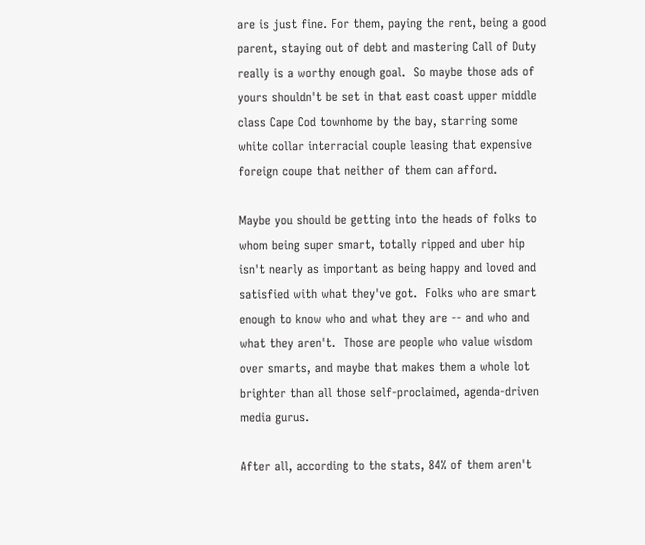are is just fine. For them, paying the rent, being a good parent, staying out of debt and mastering Call of Duty really is a worthy enough goal.  So maybe those ads of yours shouldn't be set in that east coast upper middle class Cape Cod townhome by the bay, starring some white collar interracial couple leasing that expensive foreign coupe that neither of them can afford.

Maybe you should be getting into the heads of folks to whom being super smart, totally ripped and uber hip isn't nearly as important as being happy and loved and satisfied with what they've got.  Folks who are smart enough to know who and what they are -- and who and what they aren't.  Those are people who value wisdom over smarts, and maybe that makes them a whole lot brighter than all those self-proclaimed, agenda-driven media gurus.

After all, according to the stats, 84% of them aren't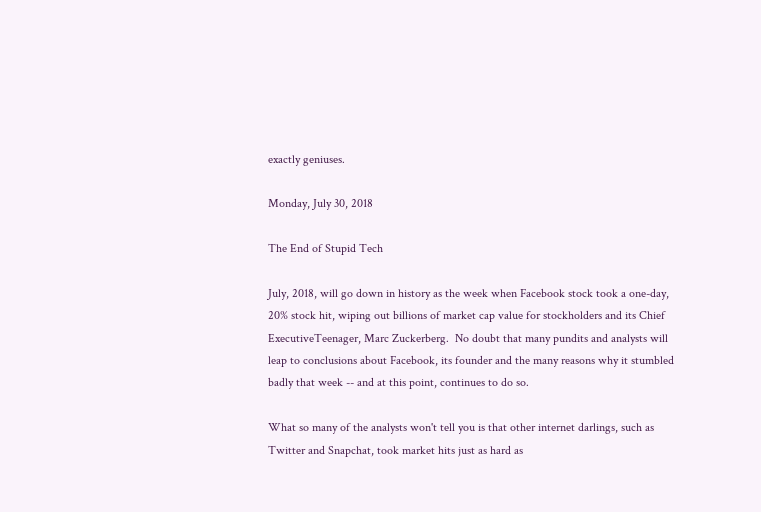exactly geniuses.

Monday, July 30, 2018

The End of Stupid Tech

July, 2018, will go down in history as the week when Facebook stock took a one-day, 20% stock hit, wiping out billions of market cap value for stockholders and its Chief ExecutiveTeenager, Marc Zuckerberg.  No doubt that many pundits and analysts will leap to conclusions about Facebook, its founder and the many reasons why it stumbled badly that week -- and at this point, continues to do so.

What so many of the analysts won't tell you is that other internet darlings, such as Twitter and Snapchat, took market hits just as hard as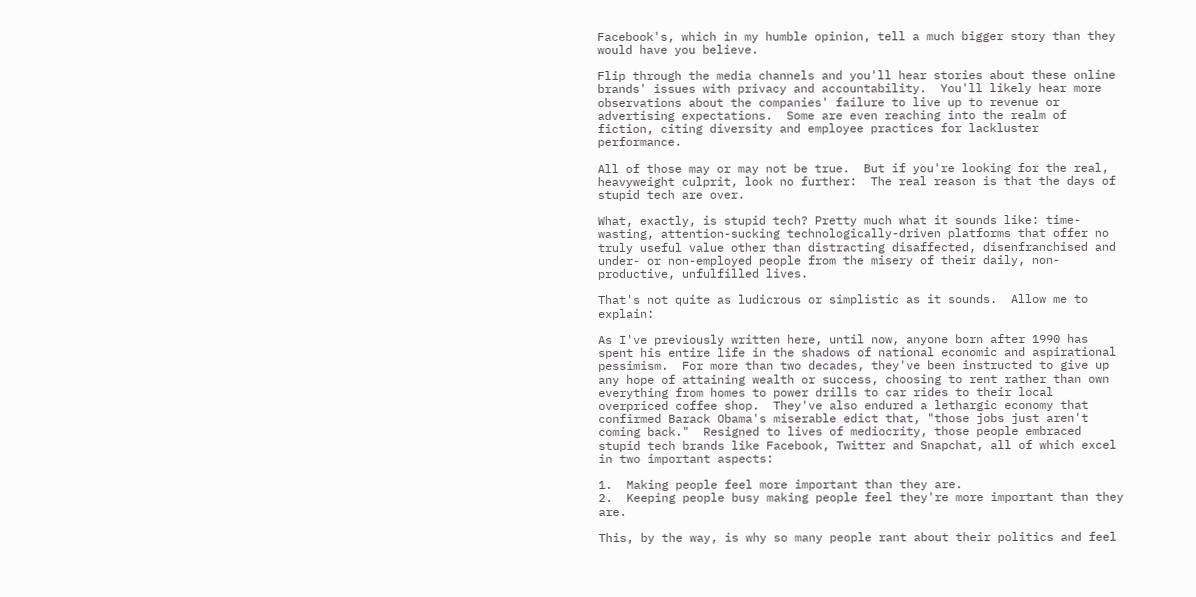Facebook's, which in my humble opinion, tell a much bigger story than they would have you believe.

Flip through the media channels and you'll hear stories about these online brands' issues with privacy and accountability.  You'll likely hear more observations about the companies' failure to live up to revenue or advertising expectations.  Some are even reaching into the realm of fiction, citing diversity and employee practices for lackluster performance.

All of those may or may not be true.  But if you're looking for the real, heavyweight culprit, look no further:  The real reason is that the days of stupid tech are over.

What, exactly, is stupid tech? Pretty much what it sounds like: time-wasting, attention-sucking technologically-driven platforms that offer no truly useful value other than distracting disaffected, disenfranchised and under- or non-employed people from the misery of their daily, non-productive, unfulfilled lives.

That's not quite as ludicrous or simplistic as it sounds.  Allow me to explain:

As I've previously written here, until now, anyone born after 1990 has spent his entire life in the shadows of national economic and aspirational pessimism.  For more than two decades, they've been instructed to give up any hope of attaining wealth or success, choosing to rent rather than own everything from homes to power drills to car rides to their local overpriced coffee shop.  They've also endured a lethargic economy that confirmed Barack Obama's miserable edict that, "those jobs just aren't coming back."  Resigned to lives of mediocrity, those people embraced stupid tech brands like Facebook, Twitter and Snapchat, all of which excel in two important aspects:

1.  Making people feel more important than they are.
2.  Keeping people busy making people feel they're more important than they are.

This, by the way, is why so many people rant about their politics and feel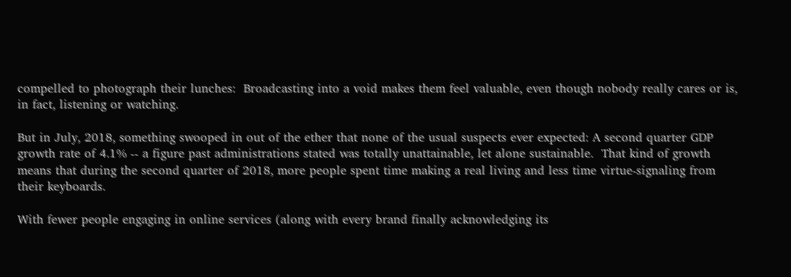compelled to photograph their lunches:  Broadcasting into a void makes them feel valuable, even though nobody really cares or is, in fact, listening or watching.

But in July, 2018, something swooped in out of the ether that none of the usual suspects ever expected: A second quarter GDP growth rate of 4.1% -- a figure past administrations stated was totally unattainable, let alone sustainable.  That kind of growth means that during the second quarter of 2018, more people spent time making a real living and less time virtue-signaling from their keyboards.

With fewer people engaging in online services (along with every brand finally acknowledging its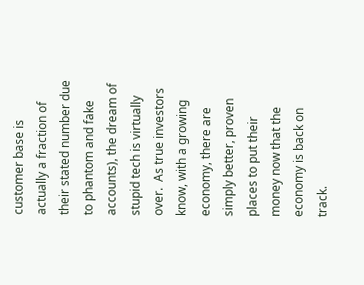customer base is actually a fraction of their stated number due to phantom and fake accounts), the dream of stupid tech is virtually over.  As true investors know, with a growing economy, there are simply better, proven places to put their money now that the economy is back on track.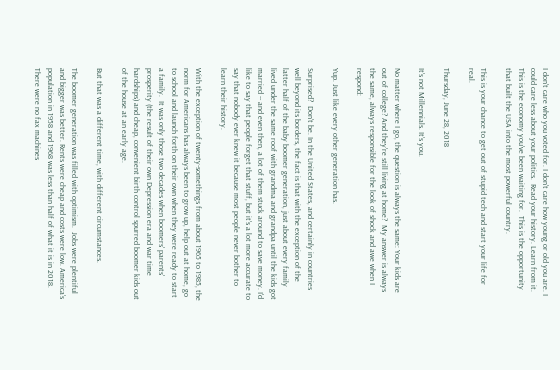I don't care who you voted for. I don't care how young or old you are. I could care less about your politics.  Read your history. Learn from it.  This is the economy you've been waiting for.  This is the opportunity that built the USA into the most powerful country.

This is your chance to get out of stupid tech and start your life for real.

Thursday, June 28, 2018

It's not Millennials. It's you.

No matter where I go, the question is always the same: Your kids are out of college? And they're still living at home?  My answer is always the same, always responsible for the look of shock and awe when I respond:

Yup. Just like every other generation has.

Surprised?  Don't be. In the United States, and certainly in countries well beyond its borders, the fact is that with the exception of the latter half of the baby boomer generation, just about every family lived under the same roof with grandma and grandpa until the kids got married -- and even then, a lot of them stuck around to save money. I'd like to say that people forget that stuff, but it's a lot more accurate to say that nobody ever knew it because most people never bother to learn their history.

With the exception of twenty-somethings from about 1965 to 1985, the norm for Americans has always been to grow up, help out at home, go to school and launch forth on their own when they were ready to start a family.  It was only those two decades when boomers' parents' prosperity (the result of their own Depression era and war time hardships) and cheap, convenient birth control spurred boomer kids out of the house at an early age.

But that was a different time, with different circumstances.

The boomer generation was filled with optimism.  Jobs were plentiful and bigger was better. Rents were cheap and costs were low. America's population in 1958 and 1968 was less than half of what it is in 2018.  There were no fax machines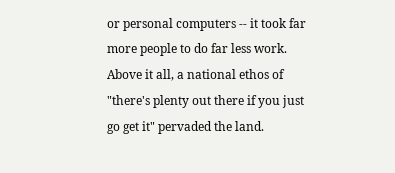or personal computers -- it took far more people to do far less work.  Above it all, a national ethos of "there's plenty out there if you just go get it" pervaded the land.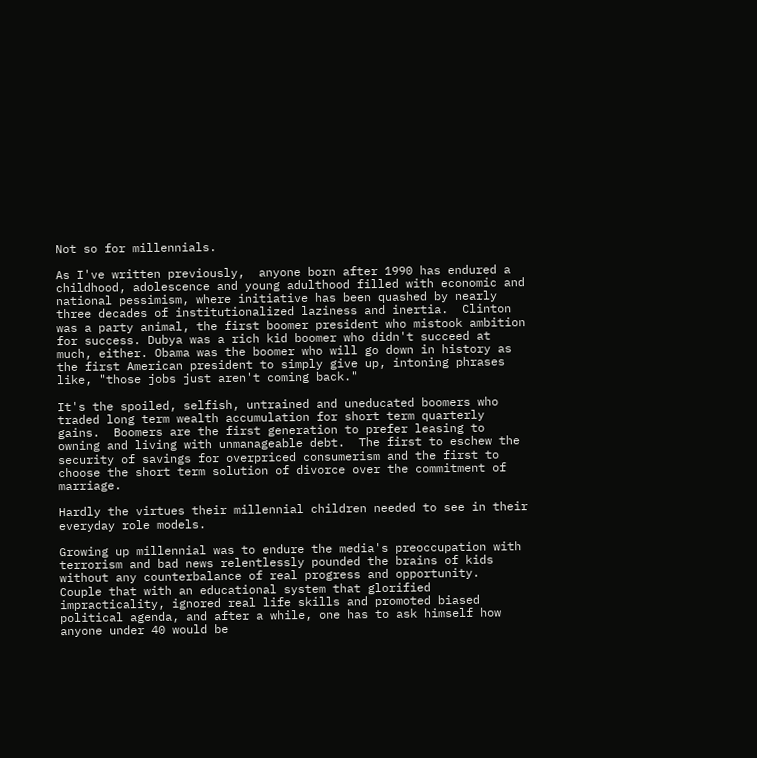Not so for millennials.

As I've written previously,  anyone born after 1990 has endured a childhood, adolescence and young adulthood filled with economic and national pessimism, where initiative has been quashed by nearly three decades of institutionalized laziness and inertia.  Clinton was a party animal, the first boomer president who mistook ambition for success. Dubya was a rich kid boomer who didn't succeed at much, either. Obama was the boomer who will go down in history as the first American president to simply give up, intoning phrases like, "those jobs just aren't coming back."

It's the spoiled, selfish, untrained and uneducated boomers who traded long term wealth accumulation for short term quarterly gains.  Boomers are the first generation to prefer leasing to owning and living with unmanageable debt.  The first to eschew the security of savings for overpriced consumerism and the first to choose the short term solution of divorce over the commitment of marriage.

Hardly the virtues their millennial children needed to see in their everyday role models.

Growing up millennial was to endure the media's preoccupation with terrorism and bad news relentlessly pounded the brains of kids without any counterbalance of real progress and opportunity.  Couple that with an educational system that glorified impracticality, ignored real life skills and promoted biased political agenda, and after a while, one has to ask himself how anyone under 40 would be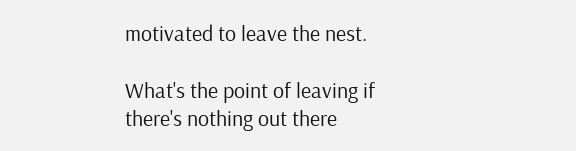motivated to leave the nest.

What's the point of leaving if there's nothing out there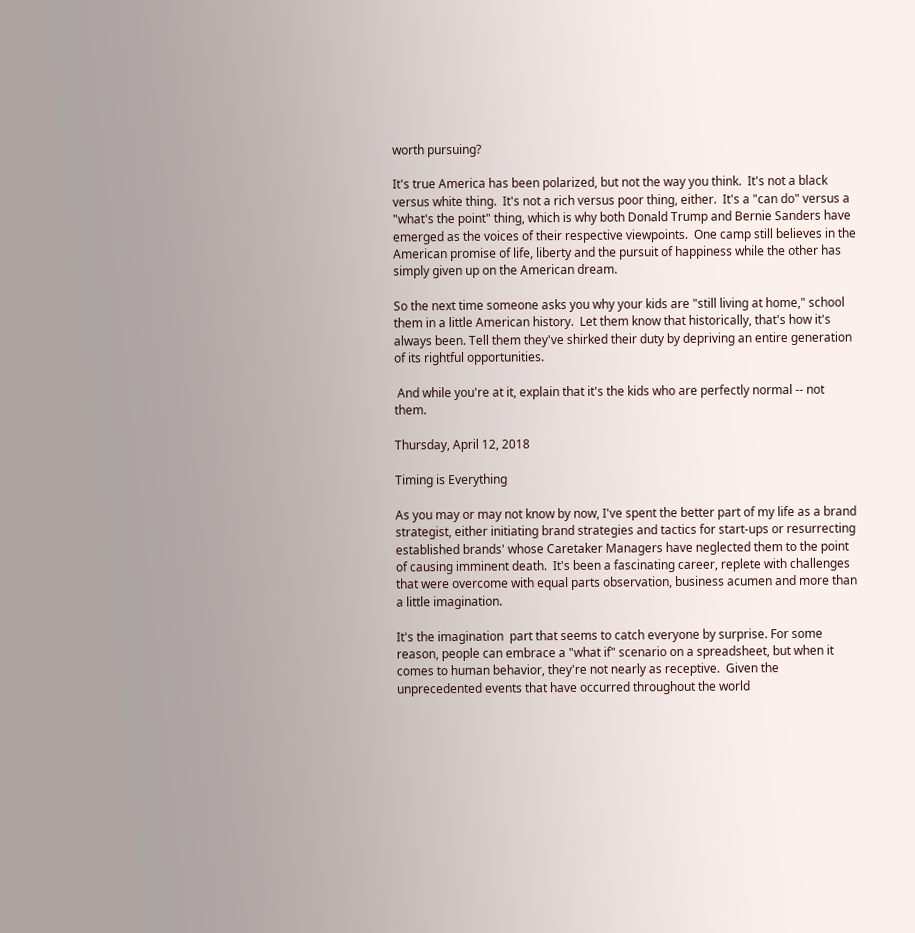worth pursuing?

It's true America has been polarized, but not the way you think.  It's not a black versus white thing.  It's not a rich versus poor thing, either.  It's a "can do" versus a "what's the point" thing, which is why both Donald Trump and Bernie Sanders have emerged as the voices of their respective viewpoints.  One camp still believes in the American promise of life, liberty and the pursuit of happiness while the other has simply given up on the American dream.

So the next time someone asks you why your kids are "still living at home," school them in a little American history.  Let them know that historically, that's how it's always been. Tell them they've shirked their duty by depriving an entire generation of its rightful opportunities.

 And while you're at it, explain that it's the kids who are perfectly normal -- not them.

Thursday, April 12, 2018

Timing is Everything

As you may or may not know by now, I've spent the better part of my life as a brand strategist, either initiating brand strategies and tactics for start-ups or resurrecting established brands' whose Caretaker Managers have neglected them to the point of causing imminent death.  It's been a fascinating career, replete with challenges that were overcome with equal parts observation, business acumen and more than a little imagination.

It's the imagination  part that seems to catch everyone by surprise. For some reason, people can embrace a "what if" scenario on a spreadsheet, but when it comes to human behavior, they're not nearly as receptive.  Given the unprecedented events that have occurred throughout the world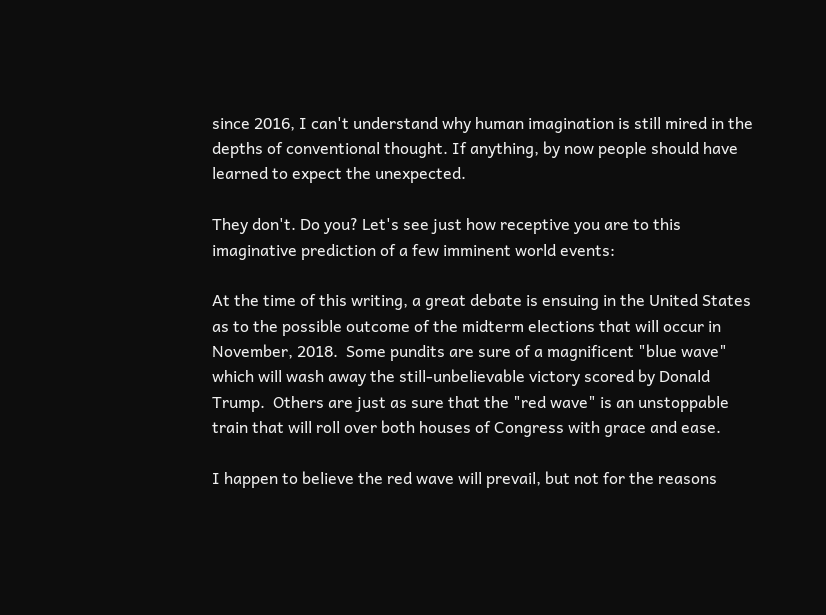since 2016, I can't understand why human imagination is still mired in the depths of conventional thought. If anything, by now people should have learned to expect the unexpected.

They don't. Do you? Let's see just how receptive you are to this imaginative prediction of a few imminent world events:

At the time of this writing, a great debate is ensuing in the United States as to the possible outcome of the midterm elections that will occur in November, 2018.  Some pundits are sure of a magnificent "blue wave" which will wash away the still-unbelievable victory scored by Donald Trump.  Others are just as sure that the "red wave" is an unstoppable train that will roll over both houses of Congress with grace and ease.

I happen to believe the red wave will prevail, but not for the reasons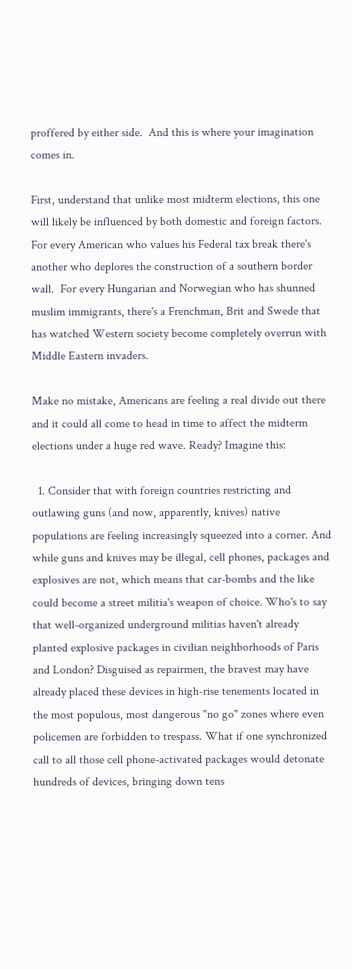proffered by either side.  And this is where your imagination comes in.

First, understand that unlike most midterm elections, this one will likely be influenced by both domestic and foreign factors. For every American who values his Federal tax break there's another who deplores the construction of a southern border wall.  For every Hungarian and Norwegian who has shunned muslim immigrants, there's a Frenchman, Brit and Swede that has watched Western society become completely overrun with Middle Eastern invaders.

Make no mistake, Americans are feeling a real divide out there and it could all come to head in time to affect the midterm elections under a huge red wave. Ready? Imagine this:

  1. Consider that with foreign countries restricting and outlawing guns (and now, apparently, knives) native populations are feeling increasingly squeezed into a corner. And while guns and knives may be illegal, cell phones, packages and explosives are not, which means that car-bombs and the like could become a street militia's weapon of choice. Who's to say that well-organized underground militias haven't already planted explosive packages in civilian neighborhoods of Paris and London? Disguised as repairmen, the bravest may have already placed these devices in high-rise tenements located in the most populous, most dangerous "no go" zones where even policemen are forbidden to trespass. What if one synchronized call to all those cell phone-activated packages would detonate hundreds of devices, bringing down tens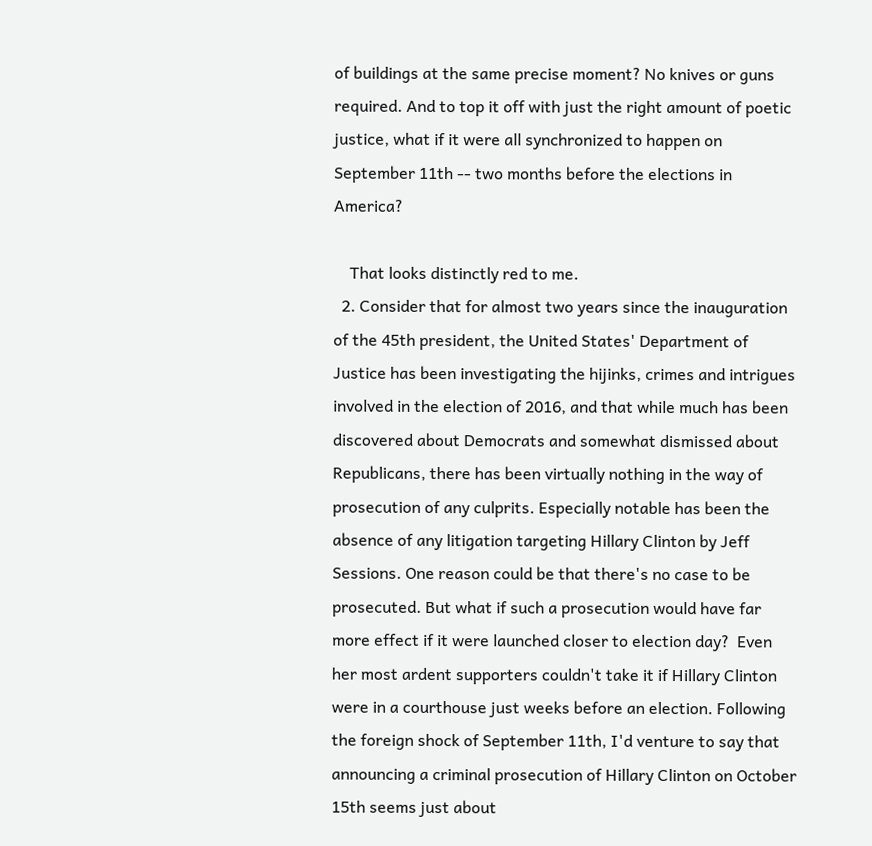of buildings at the same precise moment? No knives or guns required. And to top it off with just the right amount of poetic justice, what if it were all synchronized to happen on September 11th -- two months before the elections in America?

    That looks distinctly red to me.
  2. Consider that for almost two years since the inauguration of the 45th president, the United States' Department of Justice has been investigating the hijinks, crimes and intrigues involved in the election of 2016, and that while much has been discovered about Democrats and somewhat dismissed about Republicans, there has been virtually nothing in the way of prosecution of any culprits. Especially notable has been the absence of any litigation targeting Hillary Clinton by Jeff Sessions. One reason could be that there's no case to be prosecuted. But what if such a prosecution would have far more effect if it were launched closer to election day?  Even her most ardent supporters couldn't take it if Hillary Clinton were in a courthouse just weeks before an election. Following the foreign shock of September 11th, I'd venture to say that announcing a criminal prosecution of Hillary Clinton on October 15th seems just about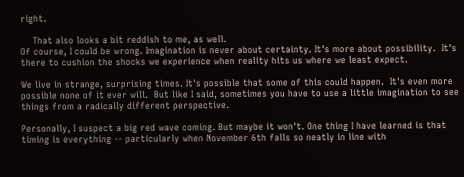right.

    That also looks a bit reddish to me, as well.
Of course, I could be wrong. Imagination is never about certainty. It's more about possibility.  It's there to cushion the shocks we experience when reality hits us where we least expect.

We live in strange, surprising times. It's possible that some of this could happen.  It's even more possible none of it ever will.  But like I said, sometimes you have to use a little imagination to see things from a radically different perspective.

Personally, I suspect a big red wave coming. But maybe it won't. One thing I have learned is that timing is everything -- particularly when November 6th falls so neatly in line with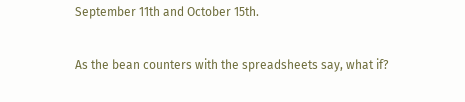September 11th and October 15th.

As the bean counters with the spreadsheets say, what if?